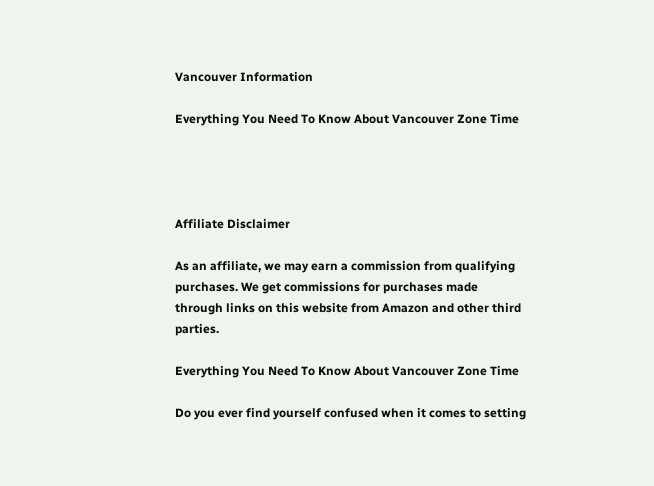Vancouver Information

Everything You Need To Know About Vancouver Zone Time




Affiliate Disclaimer

As an affiliate, we may earn a commission from qualifying purchases. We get commissions for purchases made through links on this website from Amazon and other third parties.

Everything You Need To Know About Vancouver Zone Time

Do you ever find yourself confused when it comes to setting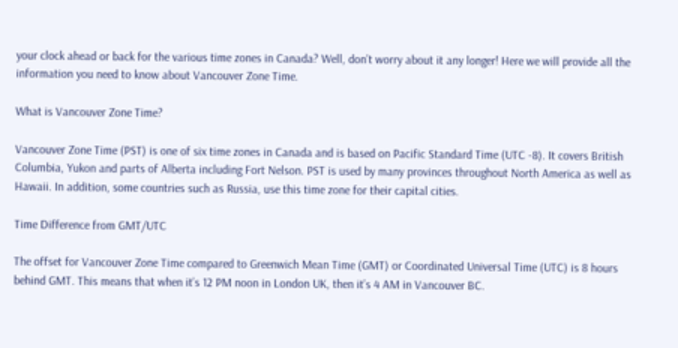your clock ahead or back for the various time zones in Canada? Well, don’t worry about it any longer! Here we will provide all the information you need to know about Vancouver Zone Time.

What is Vancouver Zone Time?

Vancouver Zone Time (PST) is one of six time zones in Canada and is based on Pacific Standard Time (UTC -8). It covers British Columbia, Yukon and parts of Alberta including Fort Nelson. PST is used by many provinces throughout North America as well as Hawaii. In addition, some countries such as Russia, use this time zone for their capital cities.

Time Difference from GMT/UTC

The offset for Vancouver Zone Time compared to Greenwich Mean Time (GMT) or Coordinated Universal Time (UTC) is 8 hours behind GMT. This means that when it’s 12 PM noon in London UK, then it’s 4 AM in Vancouver BC.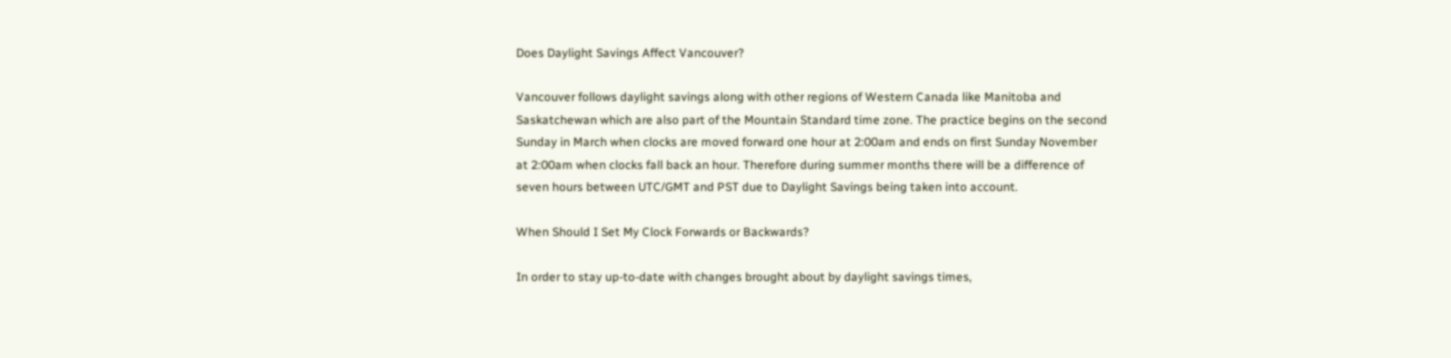Does Daylight Savings Affect Vancouver?

Vancouver follows daylight savings along with other regions of Western Canada like Manitoba and Saskatchewan which are also part of the Mountain Standard time zone. The practice begins on the second Sunday in March when clocks are moved forward one hour at 2:00am and ends on first Sunday November at 2:00am when clocks fall back an hour. Therefore during summer months there will be a difference of seven hours between UTC/GMT and PST due to Daylight Savings being taken into account.

When Should I Set My Clock Forwards or Backwards?

In order to stay up-to-date with changes brought about by daylight savings times,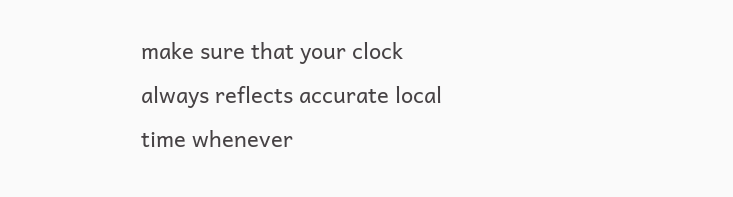make sure that your clock always reflects accurate local time whenever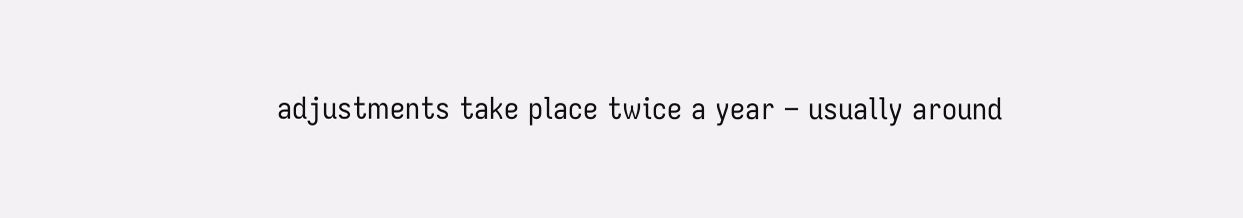adjustments take place twice a year – usually around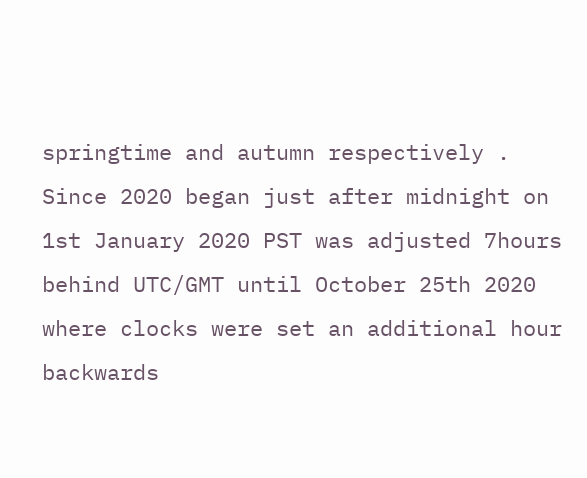springtime and autumn respectively . Since 2020 began just after midnight on 1st January 2020 PST was adjusted 7hours behind UTC/GMT until October 25th 2020 where clocks were set an additional hour backwards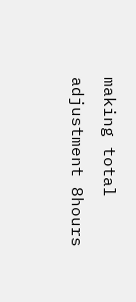making total adjustment 8hours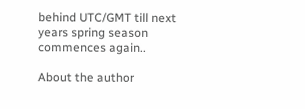behind UTC/GMT till next years spring season commences again..

About the author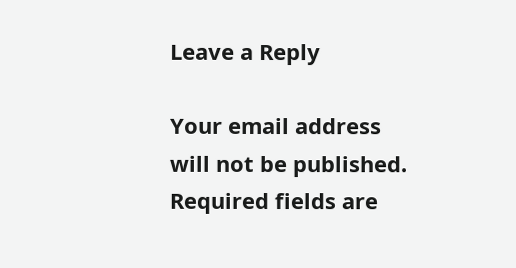Leave a Reply

Your email address will not be published. Required fields are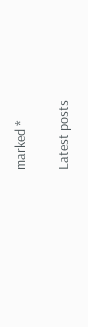marked *

Latest posts